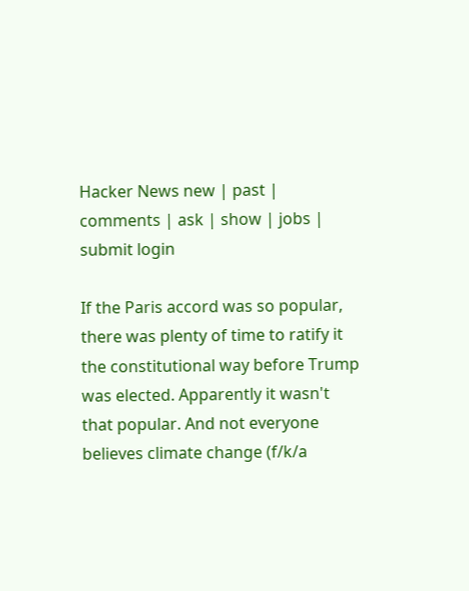Hacker News new | past | comments | ask | show | jobs | submit login

If the Paris accord was so popular, there was plenty of time to ratify it the constitutional way before Trump was elected. Apparently it wasn't that popular. And not everyone believes climate change (f/k/a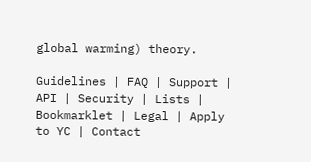global warming) theory.

Guidelines | FAQ | Support | API | Security | Lists | Bookmarklet | Legal | Apply to YC | Contact